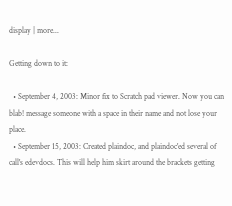display | more...

Getting down to it:

  • September 4, 2003: Minor fix to Scratch pad viewer. Now you can blab! message someone with a space in their name and not lose your place.
  • September 15, 2003: Created plaindoc, and plaindoc'ed several of call's edevdocs. This will help him skirt around the brackets getting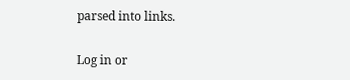parsed into links.

Log in or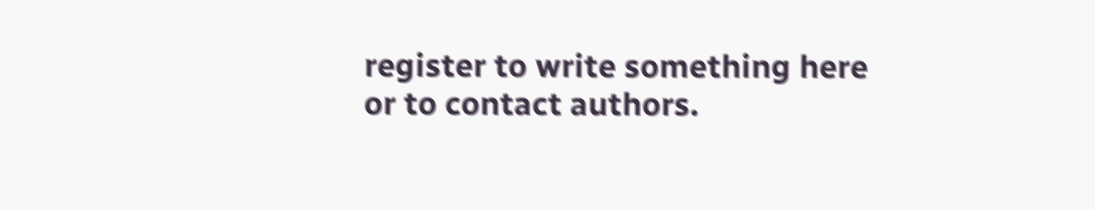register to write something here or to contact authors.